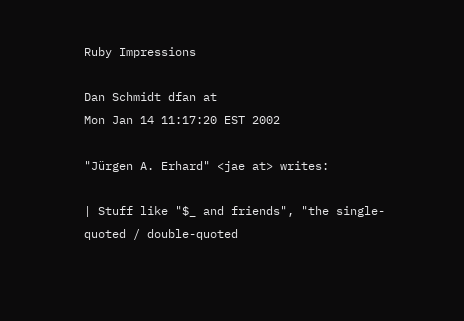Ruby Impressions

Dan Schmidt dfan at
Mon Jan 14 11:17:20 EST 2002

"Jürgen A. Erhard" <jae at> writes:

| Stuff like "$_ and friends", "the single-quoted / double-quoted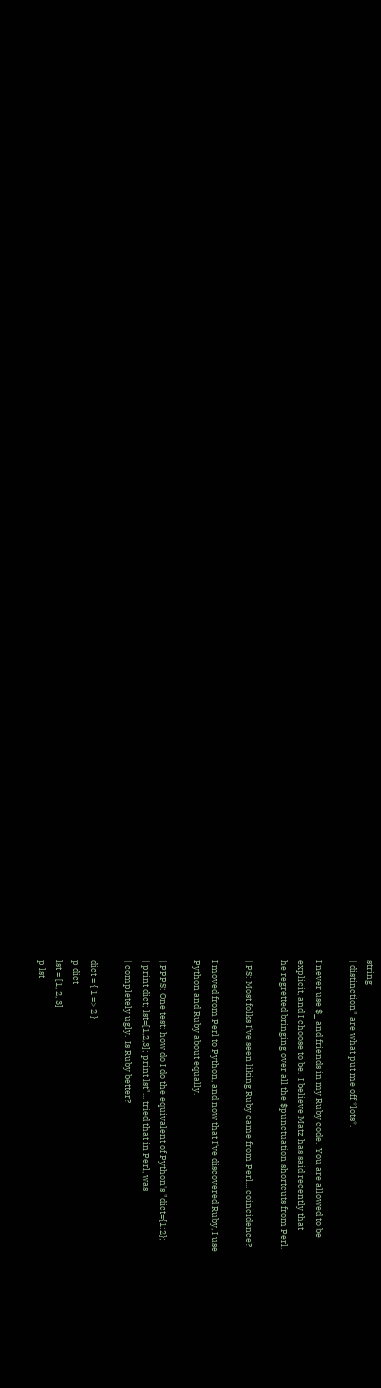string
| distinction" are what put me off *lots*.

I never use $_ and friends in my Ruby code.  You are allowed to be
explicit, and I choose to be.  I believe Matz has said recently that
he regretted bringing over all the $punctuation shortcuts from Perl.

| PS: Most folks I've seen liking Ruby came from Perl... coincidence?

I moved from Perl to Python, and now that I've discovered Ruby, I use
Python and Ruby about equally.

| PPPS: One test: how do I do the equivalent of Python's "dict={1:2};
| print dict; lst=[1,2,3]; print lst"... tried that in Perl, was
| completely ugly.  Is Ruby better?

dict = { 1 => 2 }
p dict
lst = [1, 2, 3]
p lst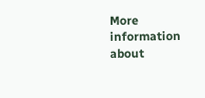More information about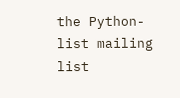the Python-list mailing list